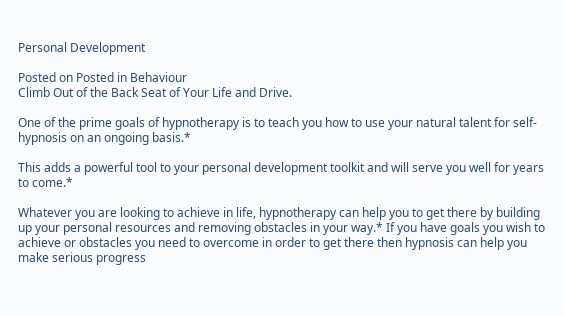Personal Development

Posted on Posted in Behaviour
Climb Out of the Back Seat of Your Life and Drive.

One of the prime goals of hypnotherapy is to teach you how to use your natural talent for self-hypnosis on an ongoing basis.*

This adds a powerful tool to your personal development toolkit and will serve you well for years to come.*

Whatever you are looking to achieve in life, hypnotherapy can help you to get there by building up your personal resources and removing obstacles in your way.* If you have goals you wish to achieve or obstacles you need to overcome in order to get there then hypnosis can help you make serious progress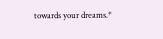towards your dreams.*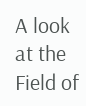A look at the Field of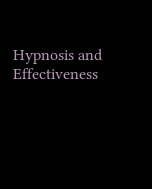Hypnosis and Effectiveness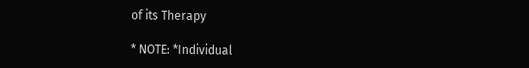of its Therapy

* NOTE: *Individual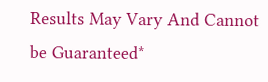Results May Vary And Cannot be Guaranteed*